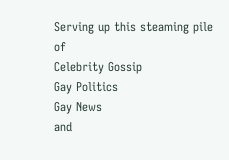Serving up this steaming pile of
Celebrity Gossip
Gay Politics
Gay News
and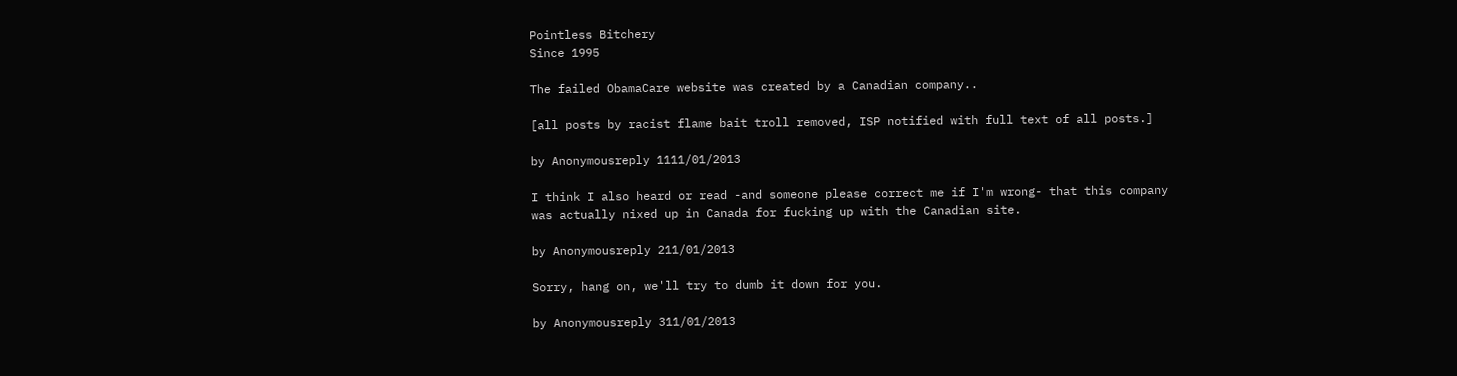Pointless Bitchery
Since 1995

The failed ObamaCare website was created by a Canadian company..

[all posts by racist flame bait troll removed, ISP notified with full text of all posts.]

by Anonymousreply 1111/01/2013

I think I also heard or read -and someone please correct me if I'm wrong- that this company was actually nixed up in Canada for fucking up with the Canadian site.

by Anonymousreply 211/01/2013

Sorry, hang on, we'll try to dumb it down for you.

by Anonymousreply 311/01/2013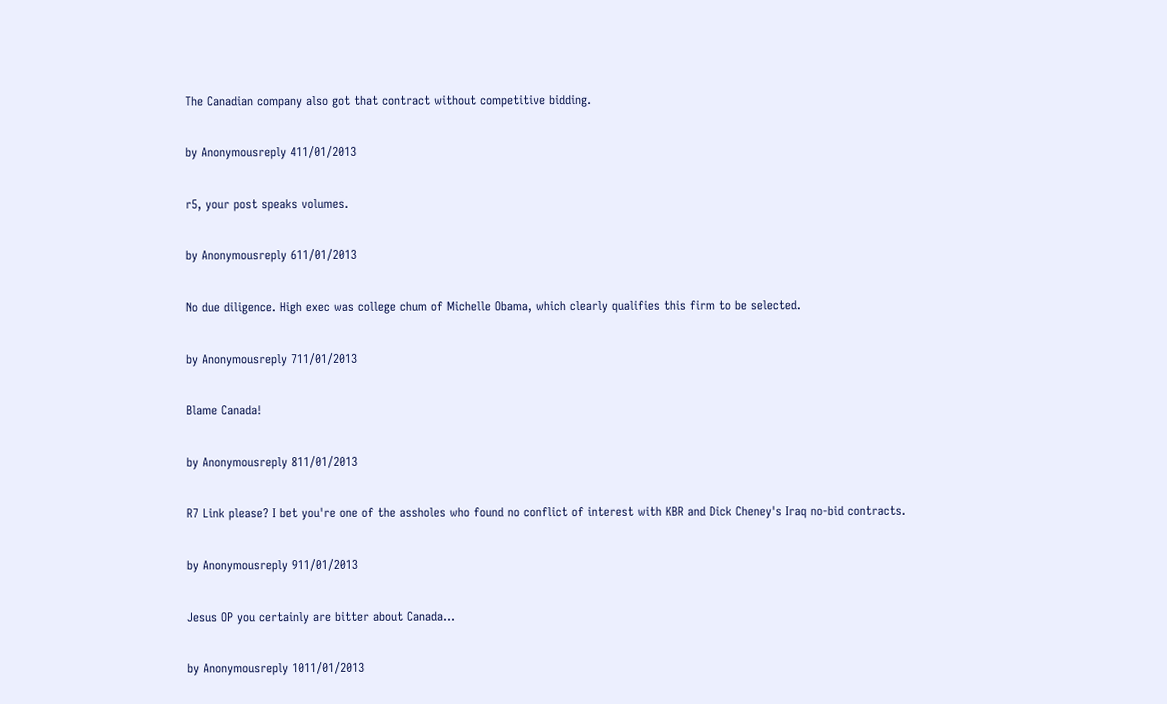The Canadian company also got that contract without competitive bidding.

by Anonymousreply 411/01/2013

r5, your post speaks volumes.

by Anonymousreply 611/01/2013

No due diligence. High exec was college chum of Michelle Obama, which clearly qualifies this firm to be selected.

by Anonymousreply 711/01/2013

Blame Canada!

by Anonymousreply 811/01/2013

R7 Link please? I bet you're one of the assholes who found no conflict of interest with KBR and Dick Cheney's Iraq no-bid contracts.

by Anonymousreply 911/01/2013

Jesus OP you certainly are bitter about Canada...

by Anonymousreply 1011/01/2013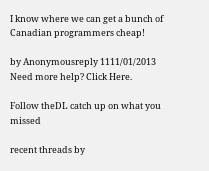I know where we can get a bunch of Canadian programmers cheap!

by Anonymousreply 1111/01/2013
Need more help? Click Here.

Follow theDL catch up on what you missed

recent threads by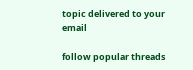topic delivered to your email

follow popular threads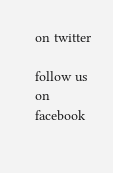on twitter

follow us on facebook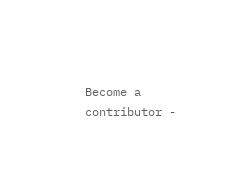Become a contributor -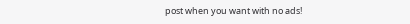post when you want with no ads!